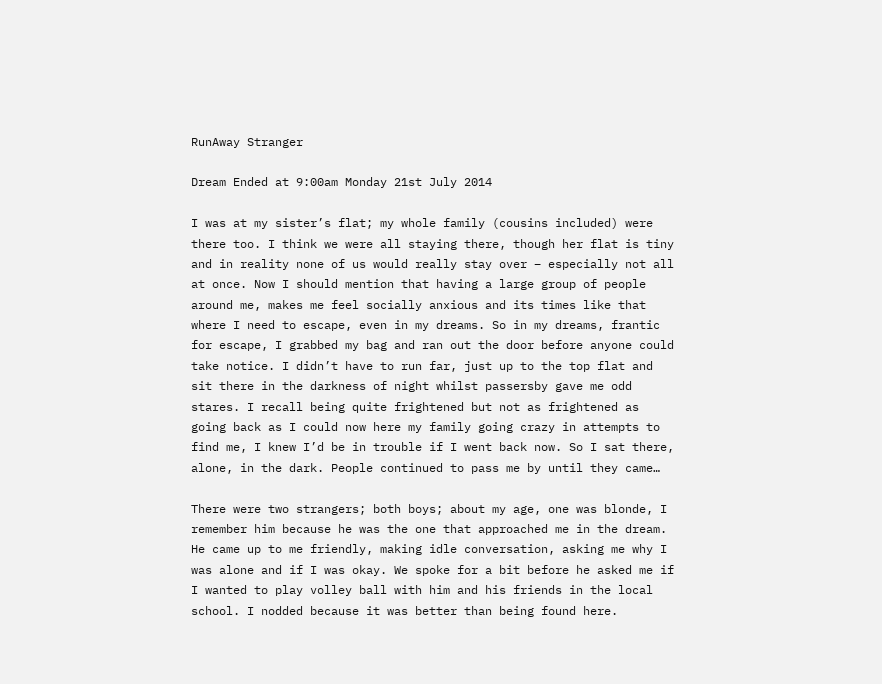RunAway Stranger

Dream Ended at 9:00am Monday 21st July 2014

I was at my sister’s flat; my whole family (cousins included) were there too. I think we were all staying there, though her flat is tiny and in reality none of us would really stay over – especially not all at once. Now I should mention that having a large group of people around me, makes me feel socially anxious and its times like that where I need to escape, even in my dreams. So in my dreams, frantic for escape, I grabbed my bag and ran out the door before anyone could take notice. I didn’t have to run far, just up to the top flat and sit there in the darkness of night whilst passersby gave me odd stares. I recall being quite frightened but not as frightened as going back as I could now here my family going crazy in attempts to find me, I knew I’d be in trouble if I went back now. So I sat there, alone, in the dark. People continued to pass me by until they came…

There were two strangers; both boys; about my age, one was blonde, I remember him because he was the one that approached me in the dream. He came up to me friendly, making idle conversation, asking me why I was alone and if I was okay. We spoke for a bit before he asked me if I wanted to play volley ball with him and his friends in the local school. I nodded because it was better than being found here.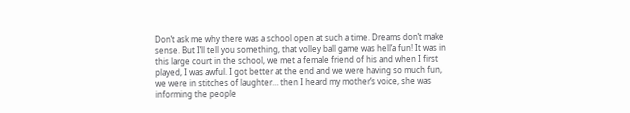Don’t ask me why there was a school open at such a time. Dreams don’t make sense. But I’ll tell you something, that volley ball game was hell’a fun! It was in this large court in the school, we met a female friend of his and when I first played, I was awful. I got better at the end and we were having so much fun, we were in stitches of laughter… then I heard my mother’s voice, she was informing the people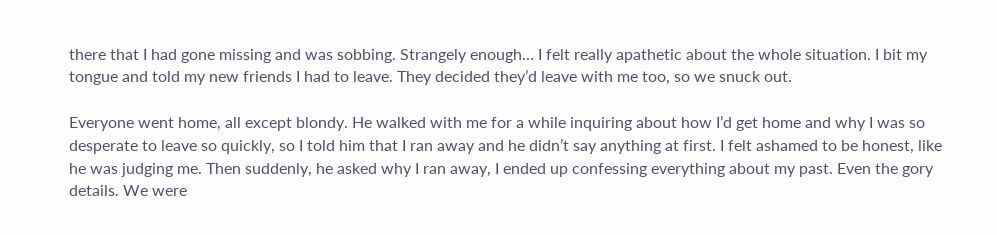there that I had gone missing and was sobbing. Strangely enough… I felt really apathetic about the whole situation. I bit my tongue and told my new friends I had to leave. They decided they’d leave with me too, so we snuck out.

Everyone went home, all except blondy. He walked with me for a while inquiring about how I’d get home and why I was so desperate to leave so quickly, so I told him that I ran away and he didn’t say anything at first. I felt ashamed to be honest, like he was judging me. Then suddenly, he asked why I ran away, I ended up confessing everything about my past. Even the gory details. We were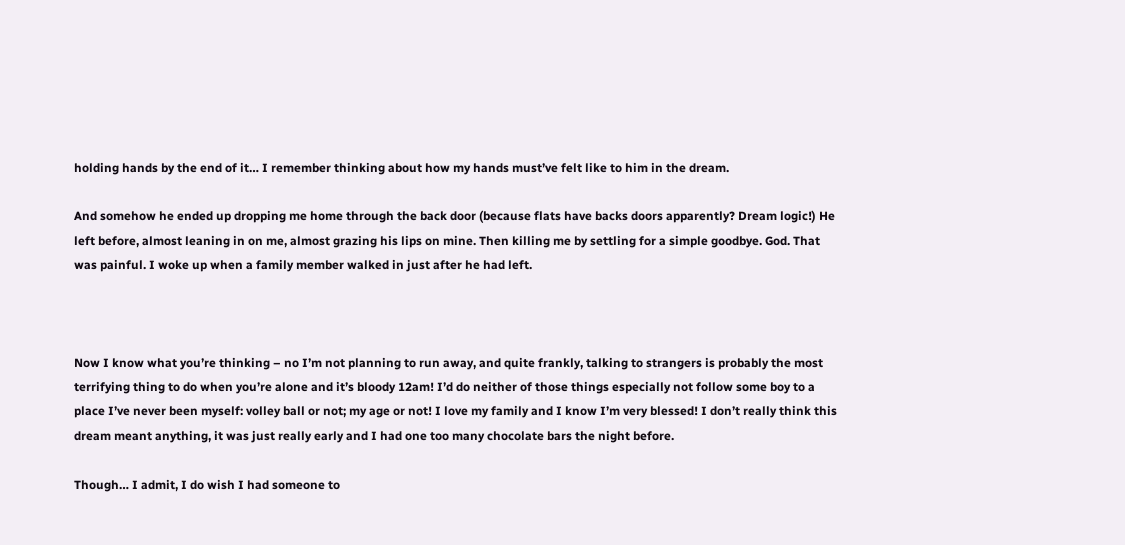holding hands by the end of it… I remember thinking about how my hands must’ve felt like to him in the dream.

And somehow he ended up dropping me home through the back door (because flats have backs doors apparently? Dream logic!) He left before, almost leaning in on me, almost grazing his lips on mine. Then killing me by settling for a simple goodbye. God. That was painful. I woke up when a family member walked in just after he had left.



Now I know what you’re thinking – no I’m not planning to run away, and quite frankly, talking to strangers is probably the most terrifying thing to do when you’re alone and it’s bloody 12am! I’d do neither of those things especially not follow some boy to a place I’ve never been myself: volley ball or not; my age or not! I love my family and I know I’m very blessed! I don’t really think this dream meant anything, it was just really early and I had one too many chocolate bars the night before.

Though… I admit, I do wish I had someone to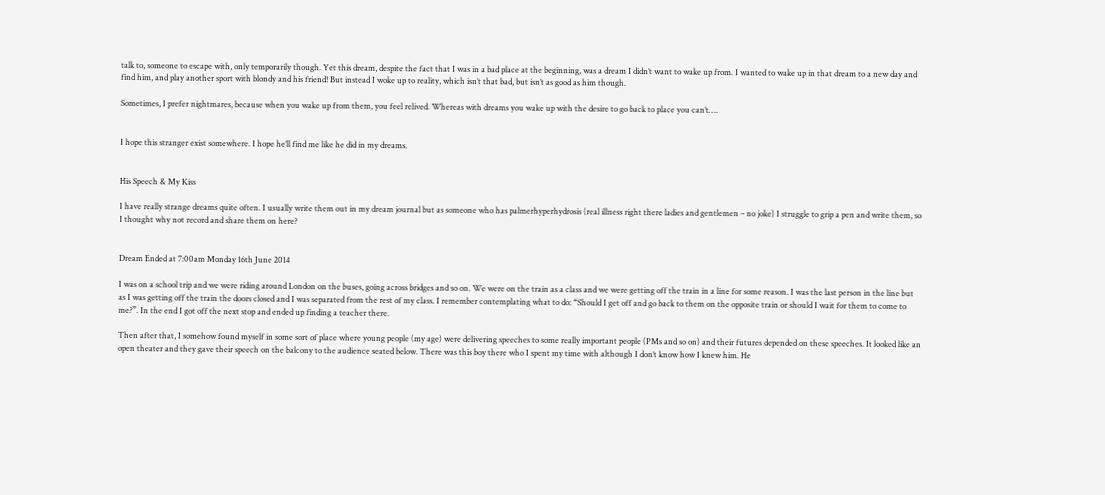talk to, someone to escape with, only temporarily though. Yet this dream, despite the fact that I was in a bad place at the beginning, was a dream I didn’t want to wake up from. I wanted to wake up in that dream to a new day and find him, and play another sport with blondy and his friend! But instead I woke up to reality, which isn’t that bad, but isn’t as good as him though.

Sometimes, I prefer nightmares, because when you wake up from them, you feel relived. Whereas with dreams you wake up with the desire to go back to place you can’t….


I hope this stranger exist somewhere. I hope he’ll find me like he did in my dreams.


His Speech & My Kiss

I have really strange dreams quite often. I usually write them out in my dream journal but as someone who has palmerhyperhydrosis (real illness right there ladies and gentlemen – no joke) I struggle to grip a pen and write them, so I thought why not record and share them on here?


Dream Ended at 7:00am Monday 16th June 2014

I was on a school trip and we were riding around London on the buses, going across bridges and so on. We were on the train as a class and we were getting off the train in a line for some reason. I was the last person in the line but as I was getting off the train the doors closed and I was separated from the rest of my class. I remember contemplating what to do: “Should I get off and go back to them on the opposite train or should I wait for them to come to me?”. In the end I got off the next stop and ended up finding a teacher there.

Then after that, I somehow found myself in some sort of place where young people (my age) were delivering speeches to some really important people (PMs and so on) and their futures depended on these speeches. It looked like an open theater and they gave their speech on the balcony to the audience seated below. There was this boy there who I spent my time with although I don’t know how I knew him. He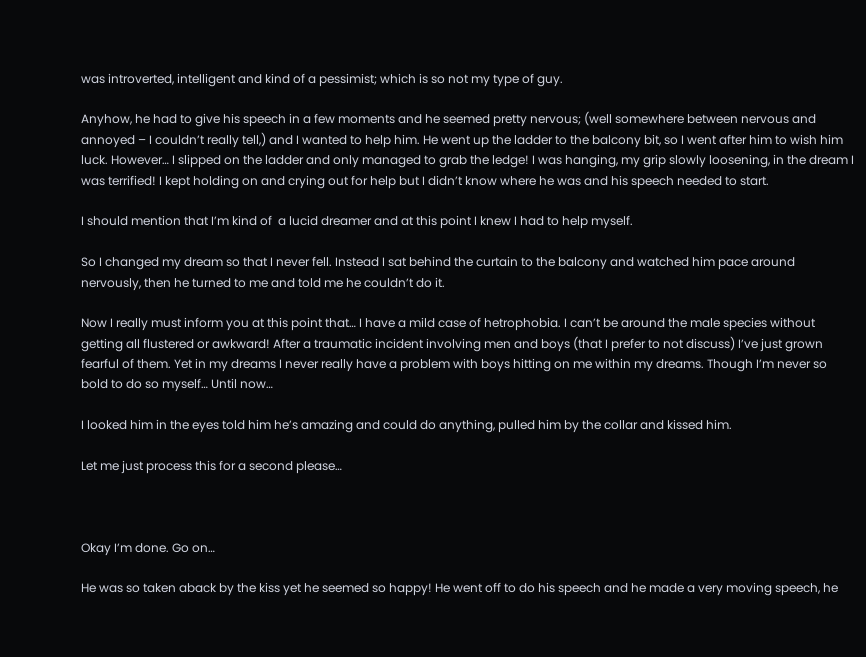was introverted, intelligent and kind of a pessimist; which is so not my type of guy.

Anyhow, he had to give his speech in a few moments and he seemed pretty nervous; (well somewhere between nervous and annoyed – I couldn’t really tell,) and I wanted to help him. He went up the ladder to the balcony bit, so I went after him to wish him luck. However… I slipped on the ladder and only managed to grab the ledge! I was hanging, my grip slowly loosening, in the dream I was terrified! I kept holding on and crying out for help but I didn’t know where he was and his speech needed to start.

I should mention that I’m kind of  a lucid dreamer and at this point I knew I had to help myself.

So I changed my dream so that I never fell. Instead I sat behind the curtain to the balcony and watched him pace around nervously, then he turned to me and told me he couldn’t do it.

Now I really must inform you at this point that… I have a mild case of hetrophobia. I can’t be around the male species without getting all flustered or awkward! After a traumatic incident involving men and boys (that I prefer to not discuss) I’ve just grown fearful of them. Yet in my dreams I never really have a problem with boys hitting on me within my dreams. Though I’m never so bold to do so myself… Until now…

I looked him in the eyes told him he’s amazing and could do anything, pulled him by the collar and kissed him.

Let me just process this for a second please…



Okay I’m done. Go on…

He was so taken aback by the kiss yet he seemed so happy! He went off to do his speech and he made a very moving speech, he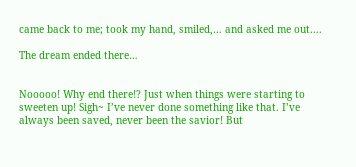came back to me; took my hand, smiled,… and asked me out….

The dream ended there…


Nooooo! Why end there!? Just when things were starting to sweeten up! Sigh~ I’ve never done something like that. I’ve always been saved, never been the savior! But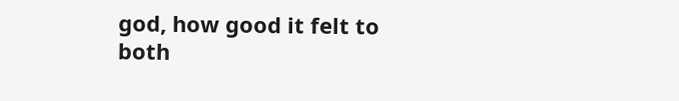god, how good it felt to both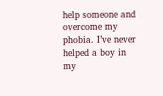help someone and overcome my phobia. I’ve never helped a boy in my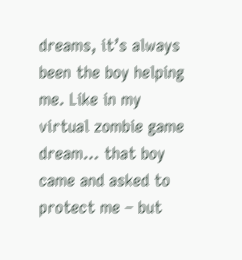dreams, it’s always been the boy helping me. Like in my virtual zombie game dream… that boy came and asked to protect me – but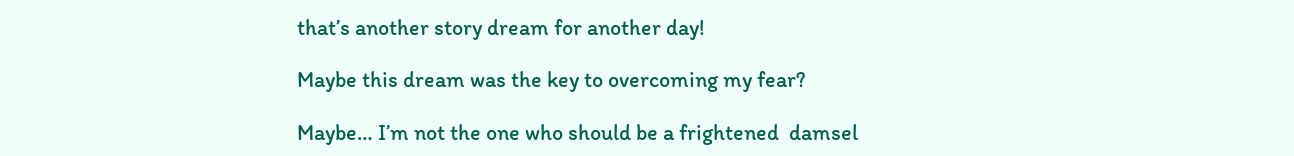that’s another story dream for another day!

Maybe this dream was the key to overcoming my fear?

Maybe… I’m not the one who should be a frightened  damsel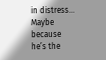in distress… Maybe because he’s the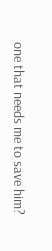one that needs me to save him?